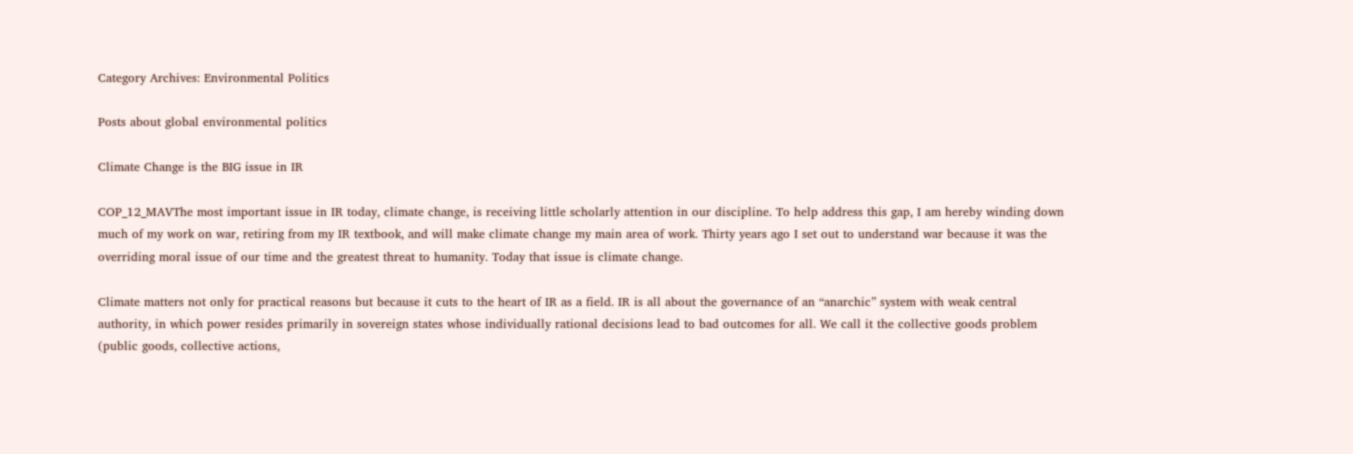Category Archives: Environmental Politics

Posts about global environmental politics

Climate Change is the BIG issue in IR

COP_12_MAVThe most important issue in IR today, climate change, is receiving little scholarly attention in our discipline. To help address this gap, I am hereby winding down much of my work on war, retiring from my IR textbook, and will make climate change my main area of work. Thirty years ago I set out to understand war because it was the overriding moral issue of our time and the greatest threat to humanity. Today that issue is climate change.

Climate matters not only for practical reasons but because it cuts to the heart of IR as a field. IR is all about the governance of an “anarchic” system with weak central authority, in which power resides primarily in sovereign states whose individually rational decisions lead to bad outcomes for all. We call it the collective goods problem (public goods, collective actions,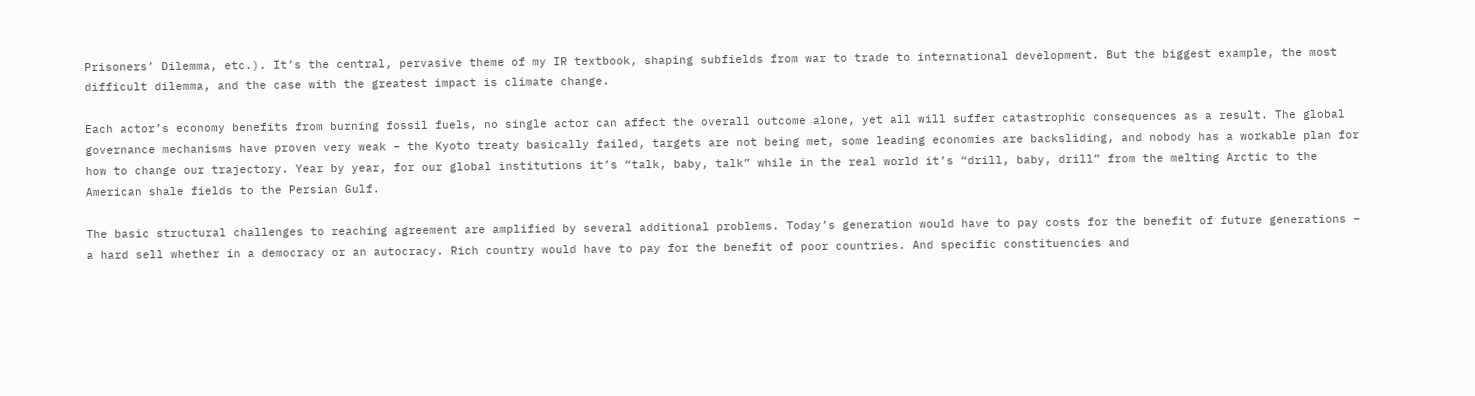Prisoners’ Dilemma, etc.). It’s the central, pervasive theme of my IR textbook, shaping subfields from war to trade to international development. But the biggest example, the most difficult dilemma, and the case with the greatest impact is climate change.

Each actor’s economy benefits from burning fossil fuels, no single actor can affect the overall outcome alone, yet all will suffer catastrophic consequences as a result. The global governance mechanisms have proven very weak – the Kyoto treaty basically failed, targets are not being met, some leading economies are backsliding, and nobody has a workable plan for how to change our trajectory. Year by year, for our global institutions it’s “talk, baby, talk” while in the real world it’s “drill, baby, drill” from the melting Arctic to the American shale fields to the Persian Gulf.

The basic structural challenges to reaching agreement are amplified by several additional problems. Today’s generation would have to pay costs for the benefit of future generations – a hard sell whether in a democracy or an autocracy. Rich country would have to pay for the benefit of poor countries. And specific constituencies and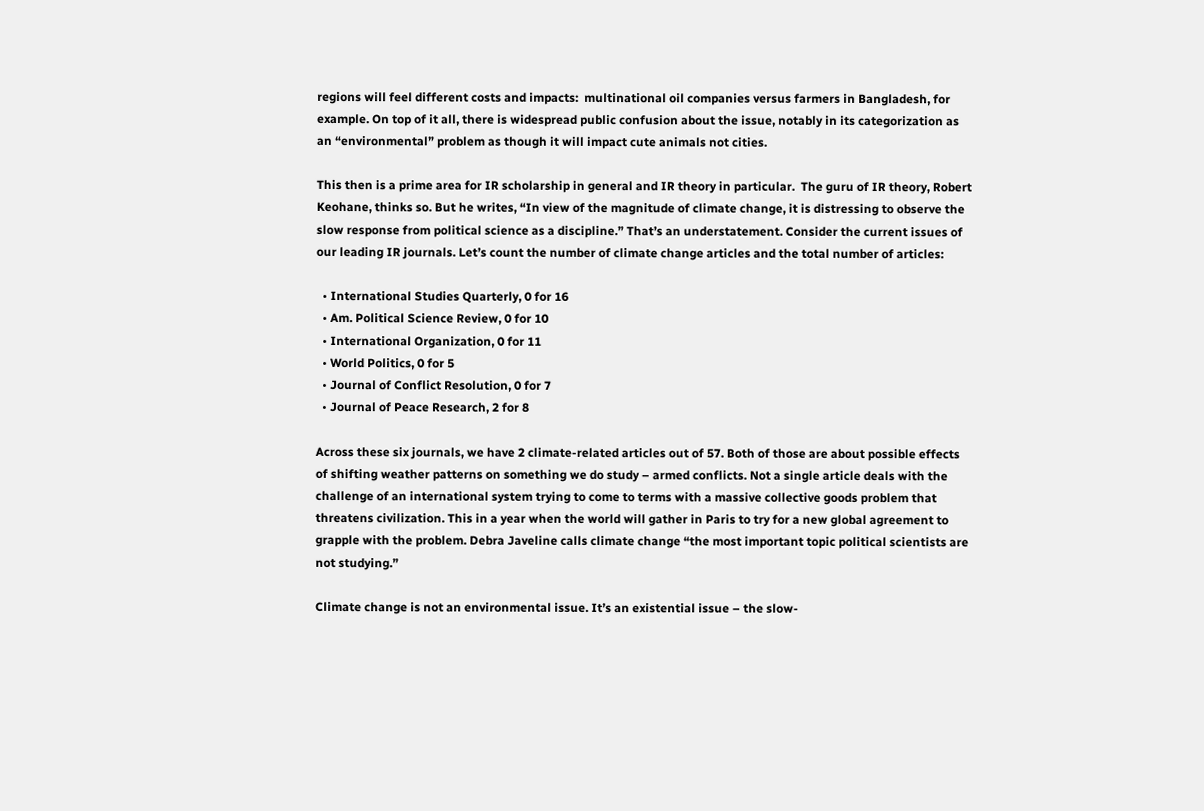regions will feel different costs and impacts:  multinational oil companies versus farmers in Bangladesh, for example. On top of it all, there is widespread public confusion about the issue, notably in its categorization as an “environmental” problem as though it will impact cute animals not cities.

This then is a prime area for IR scholarship in general and IR theory in particular.  The guru of IR theory, Robert Keohane, thinks so. But he writes, “In view of the magnitude of climate change, it is distressing to observe the slow response from political science as a discipline.” That’s an understatement. Consider the current issues of our leading IR journals. Let’s count the number of climate change articles and the total number of articles:

  • International Studies Quarterly, 0 for 16
  • Am. Political Science Review, 0 for 10
  • International Organization, 0 for 11
  • World Politics, 0 for 5
  • Journal of Conflict Resolution, 0 for 7
  • Journal of Peace Research, 2 for 8

Across these six journals, we have 2 climate-related articles out of 57. Both of those are about possible effects of shifting weather patterns on something we do study – armed conflicts. Not a single article deals with the challenge of an international system trying to come to terms with a massive collective goods problem that threatens civilization. This in a year when the world will gather in Paris to try for a new global agreement to grapple with the problem. Debra Javeline calls climate change “the most important topic political scientists are not studying.”

Climate change is not an environmental issue. It’s an existential issue – the slow-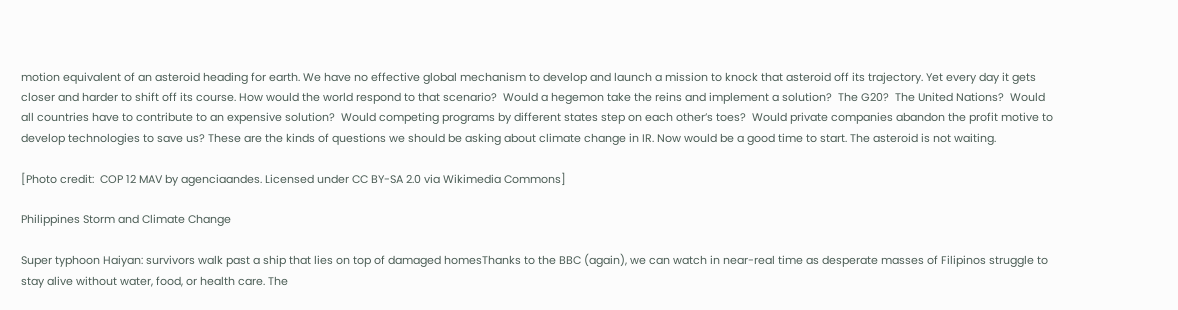motion equivalent of an asteroid heading for earth. We have no effective global mechanism to develop and launch a mission to knock that asteroid off its trajectory. Yet every day it gets closer and harder to shift off its course. How would the world respond to that scenario?  Would a hegemon take the reins and implement a solution?  The G20?  The United Nations?  Would all countries have to contribute to an expensive solution?  Would competing programs by different states step on each other’s toes?  Would private companies abandon the profit motive to develop technologies to save us? These are the kinds of questions we should be asking about climate change in IR. Now would be a good time to start. The asteroid is not waiting.

[Photo credit:  COP 12 MAV by agenciaandes. Licensed under CC BY-SA 2.0 via Wikimedia Commons]

Philippines Storm and Climate Change

Super typhoon Haiyan: survivors walk past a ship that lies on top of damaged homesThanks to the BBC (again), we can watch in near-real time as desperate masses of Filipinos struggle to stay alive without water, food, or health care. The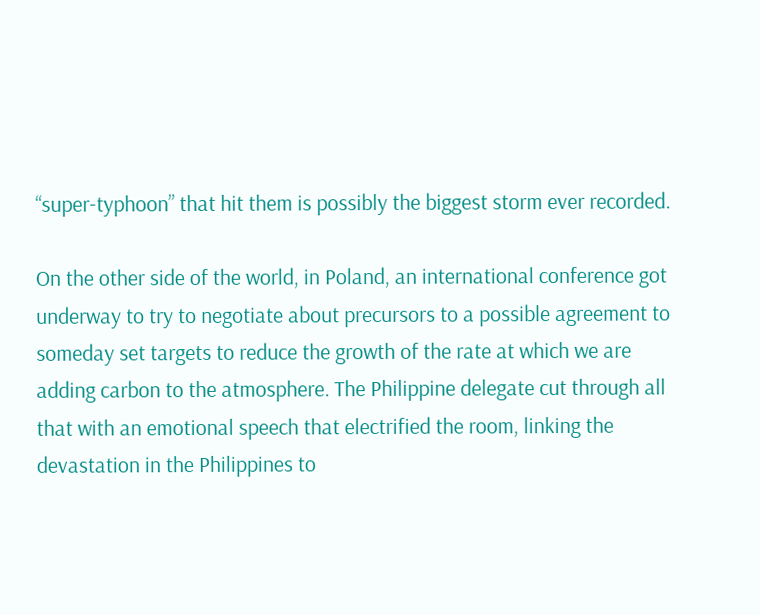“super-typhoon” that hit them is possibly the biggest storm ever recorded.

On the other side of the world, in Poland, an international conference got underway to try to negotiate about precursors to a possible agreement to someday set targets to reduce the growth of the rate at which we are adding carbon to the atmosphere. The Philippine delegate cut through all that with an emotional speech that electrified the room, linking the devastation in the Philippines to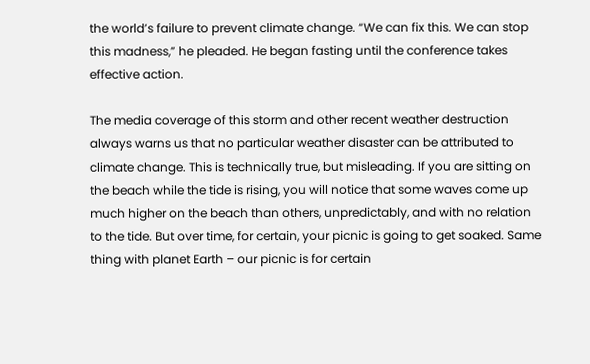the world’s failure to prevent climate change. “We can fix this. We can stop this madness,” he pleaded. He began fasting until the conference takes effective action.

The media coverage of this storm and other recent weather destruction always warns us that no particular weather disaster can be attributed to climate change. This is technically true, but misleading. If you are sitting on the beach while the tide is rising, you will notice that some waves come up much higher on the beach than others, unpredictably, and with no relation to the tide. But over time, for certain, your picnic is going to get soaked. Same thing with planet Earth – our picnic is for certain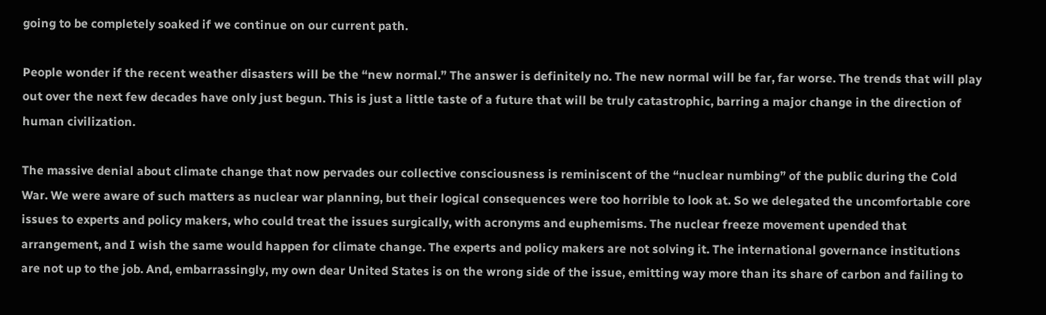going to be completely soaked if we continue on our current path.

People wonder if the recent weather disasters will be the “new normal.” The answer is definitely no. The new normal will be far, far worse. The trends that will play out over the next few decades have only just begun. This is just a little taste of a future that will be truly catastrophic, barring a major change in the direction of human civilization.

The massive denial about climate change that now pervades our collective consciousness is reminiscent of the “nuclear numbing” of the public during the Cold War. We were aware of such matters as nuclear war planning, but their logical consequences were too horrible to look at. So we delegated the uncomfortable core issues to experts and policy makers, who could treat the issues surgically, with acronyms and euphemisms. The nuclear freeze movement upended that arrangement, and I wish the same would happen for climate change. The experts and policy makers are not solving it. The international governance institutions are not up to the job. And, embarrassingly, my own dear United States is on the wrong side of the issue, emitting way more than its share of carbon and failing to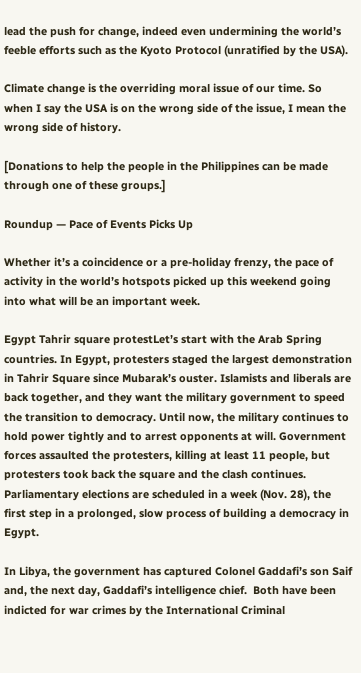lead the push for change, indeed even undermining the world’s feeble efforts such as the Kyoto Protocol (unratified by the USA).

Climate change is the overriding moral issue of our time. So when I say the USA is on the wrong side of the issue, I mean the wrong side of history.

[Donations to help the people in the Philippines can be made through one of these groups.]

Roundup — Pace of Events Picks Up

Whether it’s a coincidence or a pre-holiday frenzy, the pace of activity in the world’s hotspots picked up this weekend going into what will be an important week.

Egypt Tahrir square protestLet’s start with the Arab Spring countries. In Egypt, protesters staged the largest demonstration in Tahrir Square since Mubarak’s ouster. Islamists and liberals are back together, and they want the military government to speed the transition to democracy. Until now, the military continues to hold power tightly and to arrest opponents at will. Government forces assaulted the protesters, killing at least 11 people, but protesters took back the square and the clash continues. Parliamentary elections are scheduled in a week (Nov. 28), the first step in a prolonged, slow process of building a democracy in Egypt.

In Libya, the government has captured Colonel Gaddafi’s son Saif and, the next day, Gaddafi’s intelligence chief.  Both have been indicted for war crimes by the International Criminal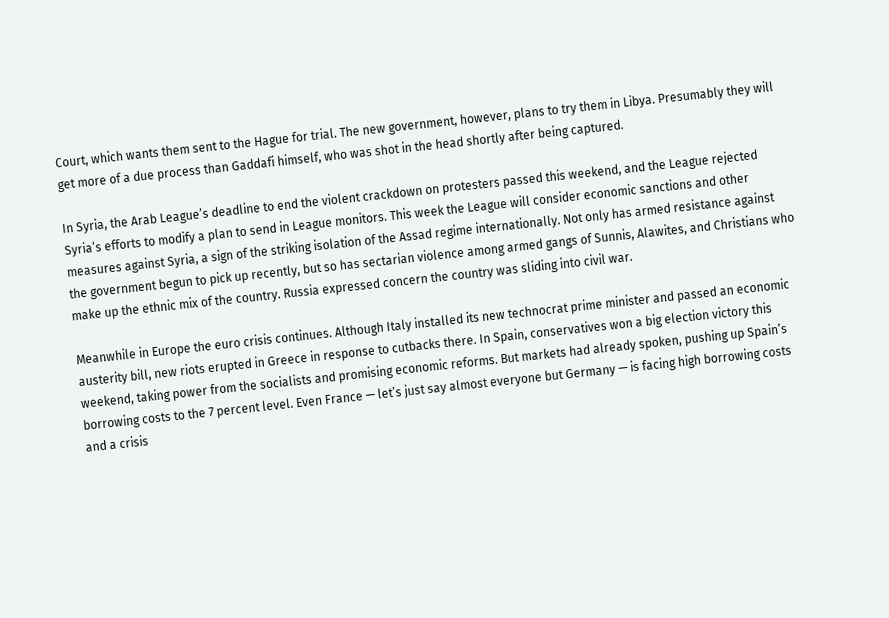Court, which wants them sent to the Hague for trial. The new government, however, plans to try them in Libya. Presumably they will get more of a due process than Gaddafi himself, who was shot in the head shortly after being captured.

In Syria, the Arab League’s deadline to end the violent crackdown on protesters passed this weekend, and the League rejected Syria’s efforts to modify a plan to send in League monitors. This week the League will consider economic sanctions and other measures against Syria, a sign of the striking isolation of the Assad regime internationally. Not only has armed resistance against the government begun to pick up recently, but so has sectarian violence among armed gangs of Sunnis, Alawites, and Christians who make up the ethnic mix of the country. Russia expressed concern the country was sliding into civil war.

Meanwhile in Europe the euro crisis continues. Although Italy installed its new technocrat prime minister and passed an economic austerity bill, new riots erupted in Greece in response to cutbacks there. In Spain, conservatives won a big election victory this weekend, taking power from the socialists and promising economic reforms. But markets had already spoken, pushing up Spain’s borrowing costs to the 7 percent level. Even France — let’s just say almost everyone but Germany — is facing high borrowing costs and a crisis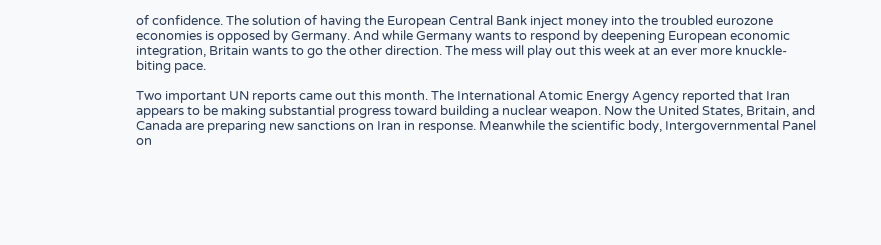of confidence. The solution of having the European Central Bank inject money into the troubled eurozone economies is opposed by Germany. And while Germany wants to respond by deepening European economic integration, Britain wants to go the other direction. The mess will play out this week at an ever more knuckle-biting pace.

Two important UN reports came out this month. The International Atomic Energy Agency reported that Iran appears to be making substantial progress toward building a nuclear weapon. Now the United States, Britain, and Canada are preparing new sanctions on Iran in response. Meanwhile the scientific body, Intergovernmental Panel on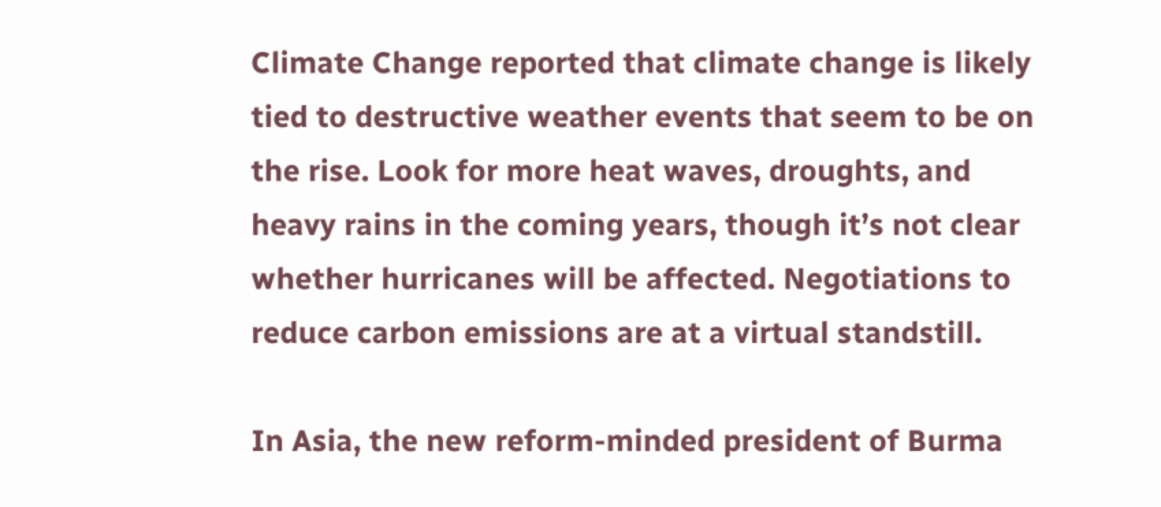Climate Change reported that climate change is likely tied to destructive weather events that seem to be on the rise. Look for more heat waves, droughts, and heavy rains in the coming years, though it’s not clear whether hurricanes will be affected. Negotiations to reduce carbon emissions are at a virtual standstill.

In Asia, the new reform-minded president of Burma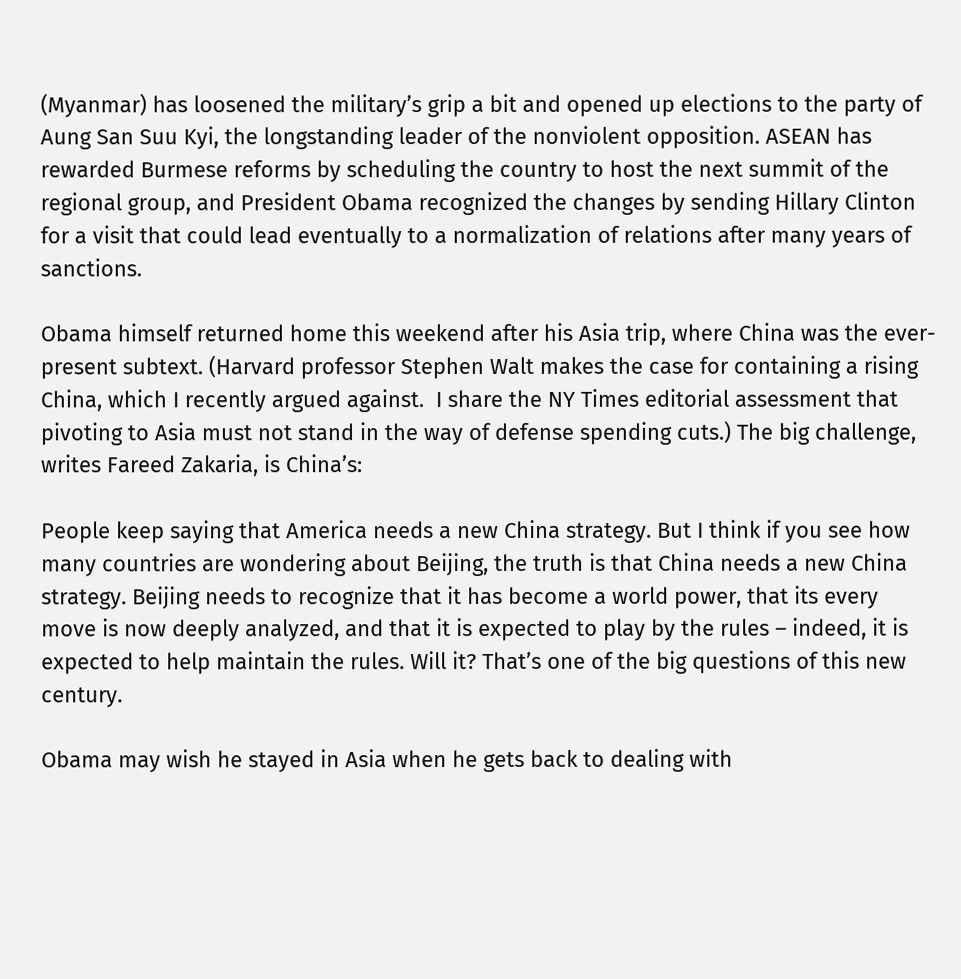(Myanmar) has loosened the military’s grip a bit and opened up elections to the party of Aung San Suu Kyi, the longstanding leader of the nonviolent opposition. ASEAN has rewarded Burmese reforms by scheduling the country to host the next summit of the regional group, and President Obama recognized the changes by sending Hillary Clinton for a visit that could lead eventually to a normalization of relations after many years of sanctions.

Obama himself returned home this weekend after his Asia trip, where China was the ever-present subtext. (Harvard professor Stephen Walt makes the case for containing a rising China, which I recently argued against.  I share the NY Times editorial assessment that pivoting to Asia must not stand in the way of defense spending cuts.) The big challenge, writes Fareed Zakaria, is China’s:

People keep saying that America needs a new China strategy. But I think if you see how many countries are wondering about Beijing, the truth is that China needs a new China strategy. Beijing needs to recognize that it has become a world power, that its every move is now deeply analyzed, and that it is expected to play by the rules – indeed, it is expected to help maintain the rules. Will it? That’s one of the big questions of this new century.

Obama may wish he stayed in Asia when he gets back to dealing with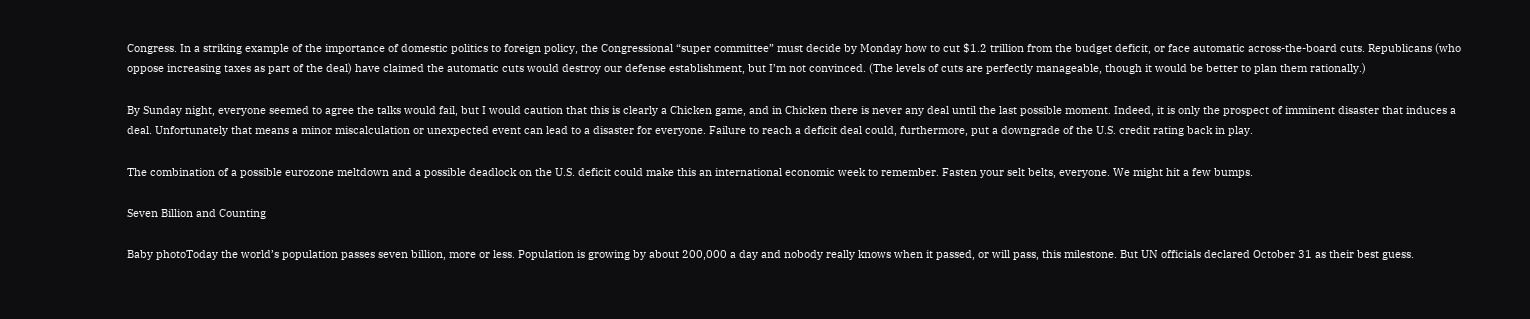Congress. In a striking example of the importance of domestic politics to foreign policy, the Congressional “super committee” must decide by Monday how to cut $1.2 trillion from the budget deficit, or face automatic across-the-board cuts. Republicans (who oppose increasing taxes as part of the deal) have claimed the automatic cuts would destroy our defense establishment, but I’m not convinced. (The levels of cuts are perfectly manageable, though it would be better to plan them rationally.)

By Sunday night, everyone seemed to agree the talks would fail, but I would caution that this is clearly a Chicken game, and in Chicken there is never any deal until the last possible moment. Indeed, it is only the prospect of imminent disaster that induces a deal. Unfortunately that means a minor miscalculation or unexpected event can lead to a disaster for everyone. Failure to reach a deficit deal could, furthermore, put a downgrade of the U.S. credit rating back in play.

The combination of a possible eurozone meltdown and a possible deadlock on the U.S. deficit could make this an international economic week to remember. Fasten your selt belts, everyone. We might hit a few bumps.

Seven Billion and Counting

Baby photoToday the world’s population passes seven billion, more or less. Population is growing by about 200,000 a day and nobody really knows when it passed, or will pass, this milestone. But UN officials declared October 31 as their best guess.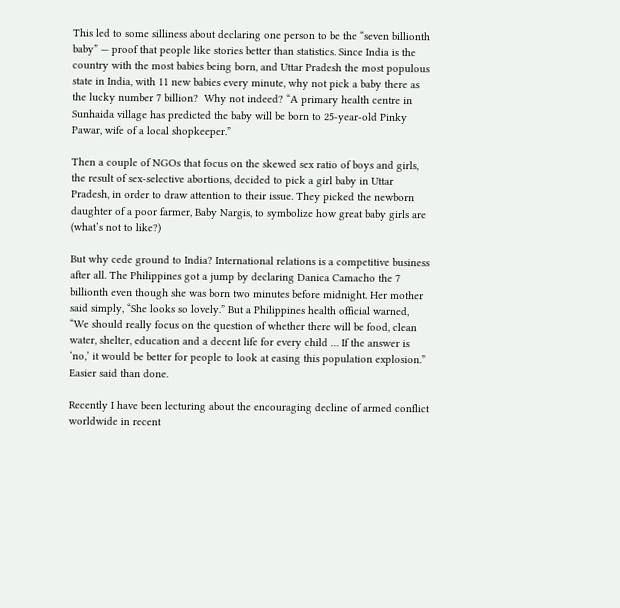This led to some silliness about declaring one person to be the “seven billionth baby” — proof that people like stories better than statistics. Since India is the country with the most babies being born, and Uttar Pradesh the most populous state in India, with 11 new babies every minute, why not pick a baby there as the lucky number 7 billion?  Why not indeed? “A primary health centre in Sunhaida village has predicted the baby will be born to 25-year-old Pinky Pawar, wife of a local shopkeeper.”

Then a couple of NGOs that focus on the skewed sex ratio of boys and girls, the result of sex-selective abortions, decided to pick a girl baby in Uttar Pradesh, in order to draw attention to their issue. They picked the newborn daughter of a poor farmer, Baby Nargis, to symbolize how great baby girls are (what’s not to like?)

But why cede ground to India? International relations is a competitive business after all. The Philippines got a jump by declaring Danica Camacho the 7 billionth even though she was born two minutes before midnight. Her mother said simply, “She looks so lovely.” But a Philippines health official warned, “We should really focus on the question of whether there will be food, clean water, shelter, education and a decent life for every child … If the answer is ‘no,’ it would be better for people to look at easing this population explosion.” Easier said than done.

Recently I have been lecturing about the encouraging decline of armed conflict worldwide in recent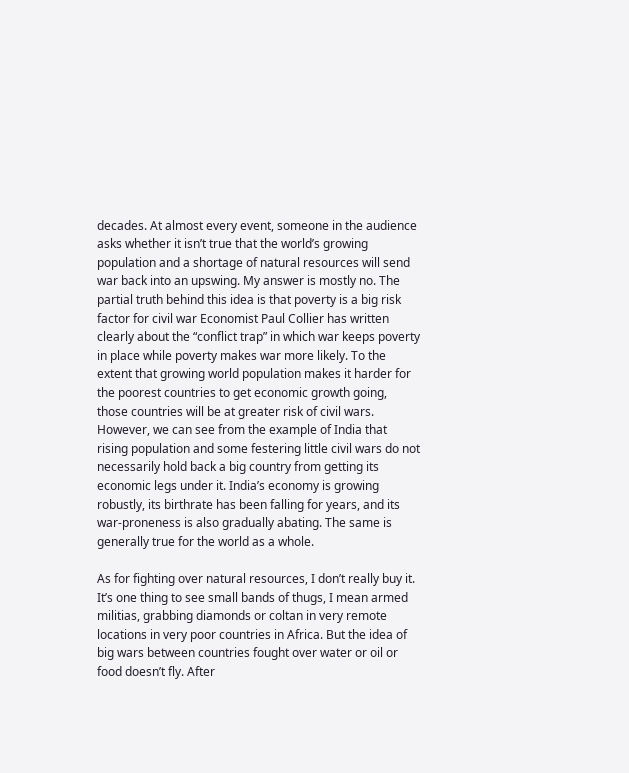decades. At almost every event, someone in the audience asks whether it isn’t true that the world’s growing population and a shortage of natural resources will send war back into an upswing. My answer is mostly no. The partial truth behind this idea is that poverty is a big risk factor for civil war Economist Paul Collier has written clearly about the “conflict trap” in which war keeps poverty in place while poverty makes war more likely. To the extent that growing world population makes it harder for the poorest countries to get economic growth going, those countries will be at greater risk of civil wars. However, we can see from the example of India that rising population and some festering little civil wars do not necessarily hold back a big country from getting its economic legs under it. India’s economy is growing robustly, its birthrate has been falling for years, and its war-proneness is also gradually abating. The same is generally true for the world as a whole.

As for fighting over natural resources, I don’t really buy it. It’s one thing to see small bands of thugs, I mean armed militias, grabbing diamonds or coltan in very remote locations in very poor countries in Africa. But the idea of big wars between countries fought over water or oil or food doesn’t fly. After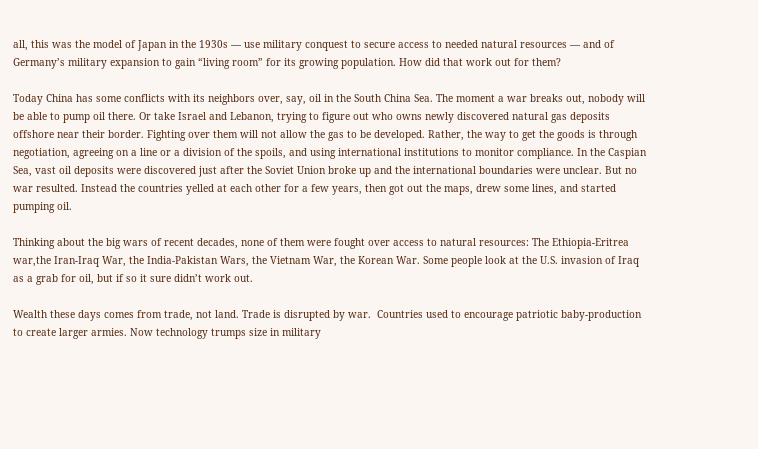all, this was the model of Japan in the 1930s — use military conquest to secure access to needed natural resources — and of Germany’s military expansion to gain “living room” for its growing population. How did that work out for them?

Today China has some conflicts with its neighbors over, say, oil in the South China Sea. The moment a war breaks out, nobody will be able to pump oil there. Or take Israel and Lebanon, trying to figure out who owns newly discovered natural gas deposits offshore near their border. Fighting over them will not allow the gas to be developed. Rather, the way to get the goods is through negotiation, agreeing on a line or a division of the spoils, and using international institutions to monitor compliance. In the Caspian Sea, vast oil deposits were discovered just after the Soviet Union broke up and the international boundaries were unclear. But no war resulted. Instead the countries yelled at each other for a few years, then got out the maps, drew some lines, and started pumping oil.

Thinking about the big wars of recent decades, none of them were fought over access to natural resources: The Ethiopia-Eritrea war,the Iran-Iraq War, the India-Pakistan Wars, the Vietnam War, the Korean War. Some people look at the U.S. invasion of Iraq as a grab for oil, but if so it sure didn’t work out.

Wealth these days comes from trade, not land. Trade is disrupted by war.  Countries used to encourage patriotic baby-production to create larger armies. Now technology trumps size in military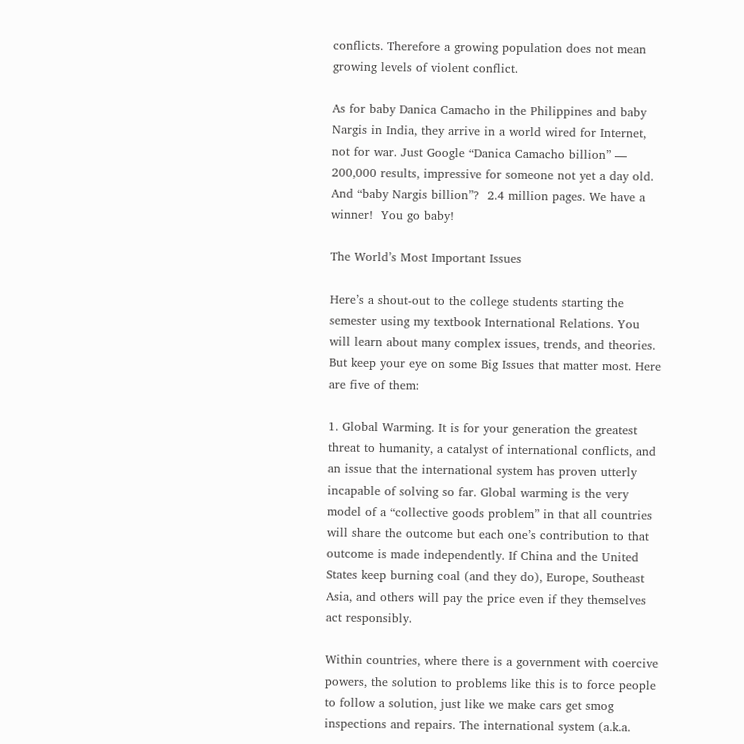conflicts. Therefore a growing population does not mean growing levels of violent conflict.

As for baby Danica Camacho in the Philippines and baby Nargis in India, they arrive in a world wired for Internet, not for war. Just Google “Danica Camacho billion” — 200,000 results, impressive for someone not yet a day old. And “baby Nargis billion”?  2.4 million pages. We have a winner!  You go baby!

The World’s Most Important Issues

Here’s a shout-out to the college students starting the semester using my textbook International Relations. You will learn about many complex issues, trends, and theories. But keep your eye on some Big Issues that matter most. Here are five of them:

1. Global Warming. It is for your generation the greatest threat to humanity, a catalyst of international conflicts, and an issue that the international system has proven utterly incapable of solving so far. Global warming is the very model of a “collective goods problem” in that all countries will share the outcome but each one’s contribution to that outcome is made independently. If China and the United States keep burning coal (and they do), Europe, Southeast Asia, and others will pay the price even if they themselves act responsibly.

Within countries, where there is a government with coercive powers, the solution to problems like this is to force people to follow a solution, just like we make cars get smog inspections and repairs. The international system (a.k.a.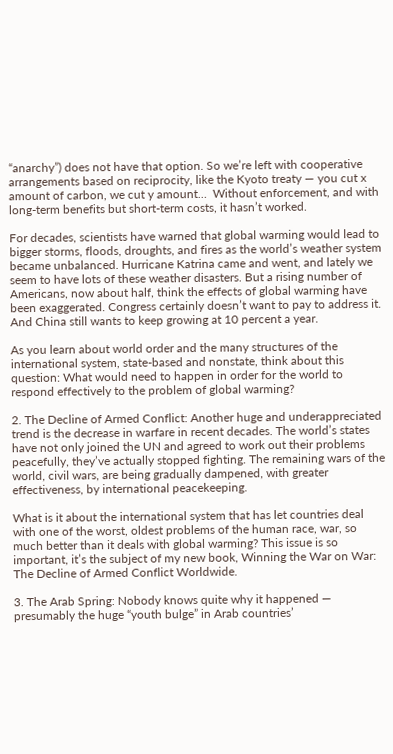“anarchy”) does not have that option. So we’re left with cooperative arrangements based on reciprocity, like the Kyoto treaty — you cut x amount of carbon, we cut y amount…  Without enforcement, and with long-term benefits but short-term costs, it hasn’t worked.

For decades, scientists have warned that global warming would lead to bigger storms, floods, droughts, and fires as the world’s weather system became unbalanced. Hurricane Katrina came and went, and lately we seem to have lots of these weather disasters. But a rising number of Americans, now about half, think the effects of global warming have been exaggerated. Congress certainly doesn’t want to pay to address it. And China still wants to keep growing at 10 percent a year.

As you learn about world order and the many structures of the international system, state-based and nonstate, think about this question: What would need to happen in order for the world to respond effectively to the problem of global warming?

2. The Decline of Armed Conflict: Another huge and underappreciated trend is the decrease in warfare in recent decades. The world’s states have not only joined the UN and agreed to work out their problems peacefully, they’ve actually stopped fighting. The remaining wars of the world, civil wars, are being gradually dampened, with greater effectiveness, by international peacekeeping.

What is it about the international system that has let countries deal with one of the worst, oldest problems of the human race, war, so much better than it deals with global warming? This issue is so important, it’s the subject of my new book, Winning the War on War: The Decline of Armed Conflict Worldwide.

3. The Arab Spring: Nobody knows quite why it happened — presumably the huge “youth bulge” in Arab countries’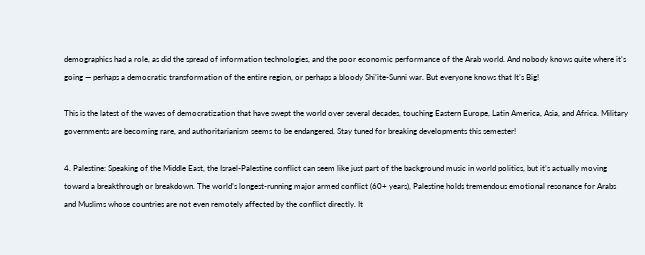demographics had a role, as did the spread of information technologies, and the poor economic performance of the Arab world. And nobody knows quite where it’s going — perhaps a democratic transformation of the entire region, or perhaps a bloody Shi’ite-Sunni war. But everyone knows that It’s Big!

This is the latest of the waves of democratization that have swept the world over several decades, touching Eastern Europe, Latin America, Asia, and Africa. Military governments are becoming rare, and authoritarianism seems to be endangered. Stay tuned for breaking developments this semester!

4. Palestine: Speaking of the Middle East, the Israel-Palestine conflict can seem like just part of the background music in world politics, but it’s actually moving toward a breakthrough or breakdown. The world’s longest-running major armed conflict (60+ years), Palestine holds tremendous emotional resonance for Arabs and Muslims whose countries are not even remotely affected by the conflict directly. It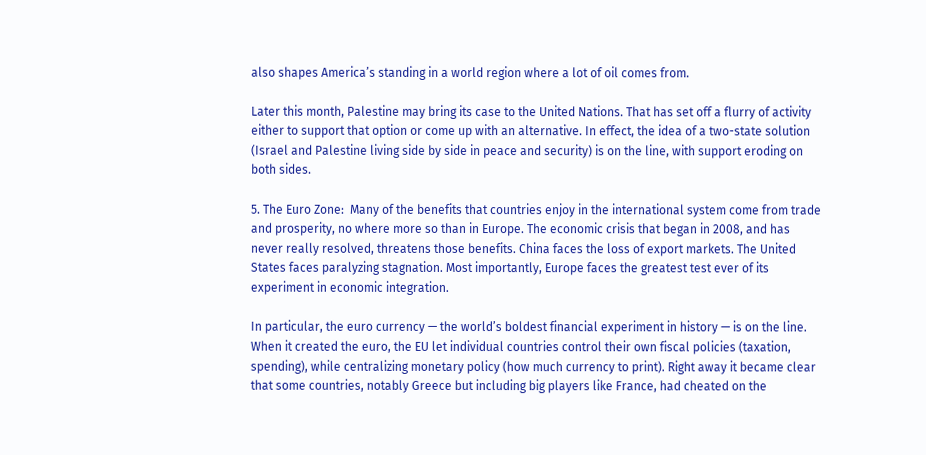also shapes America’s standing in a world region where a lot of oil comes from.

Later this month, Palestine may bring its case to the United Nations. That has set off a flurry of activity either to support that option or come up with an alternative. In effect, the idea of a two-state solution (Israel and Palestine living side by side in peace and security) is on the line, with support eroding on both sides.

5. The Euro Zone:  Many of the benefits that countries enjoy in the international system come from trade and prosperity, no where more so than in Europe. The economic crisis that began in 2008, and has never really resolved, threatens those benefits. China faces the loss of export markets. The United States faces paralyzing stagnation. Most importantly, Europe faces the greatest test ever of its experiment in economic integration.

In particular, the euro currency — the world’s boldest financial experiment in history — is on the line. When it created the euro, the EU let individual countries control their own fiscal policies (taxation, spending), while centralizing monetary policy (how much currency to print). Right away it became clear that some countries, notably Greece but including big players like France, had cheated on the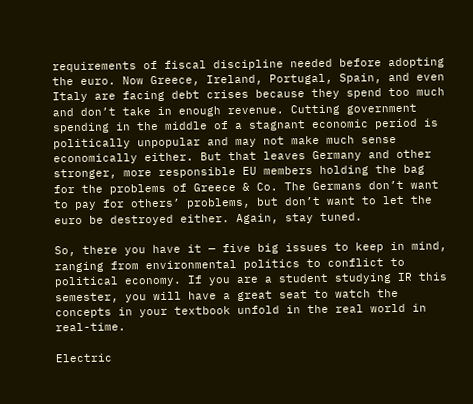requirements of fiscal discipline needed before adopting the euro. Now Greece, Ireland, Portugal, Spain, and even Italy are facing debt crises because they spend too much and don’t take in enough revenue. Cutting government spending in the middle of a stagnant economic period is politically unpopular and may not make much sense economically either. But that leaves Germany and other stronger, more responsible EU members holding the bag for the problems of Greece & Co. The Germans don’t want to pay for others’ problems, but don’t want to let the euro be destroyed either. Again, stay tuned.

So, there you have it — five big issues to keep in mind, ranging from environmental politics to conflict to political economy. If you are a student studying IR this semester, you will have a great seat to watch the concepts in your textbook unfold in the real world in real-time.

Electric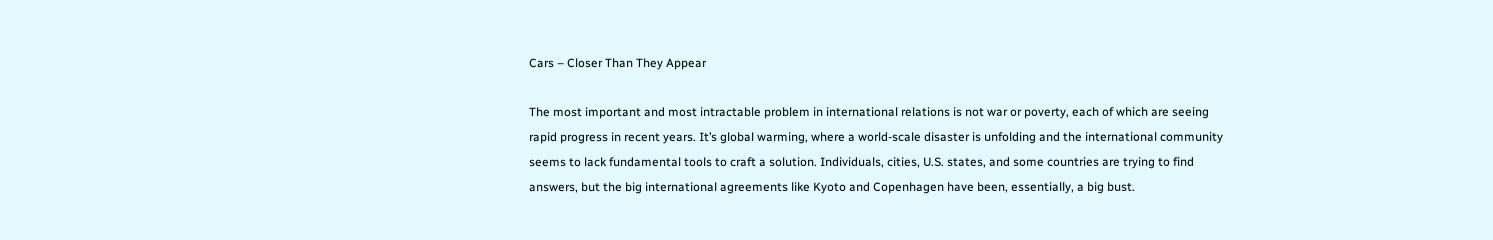Cars – Closer Than They Appear

The most important and most intractable problem in international relations is not war or poverty, each of which are seeing rapid progress in recent years. It’s global warming, where a world-scale disaster is unfolding and the international community seems to lack fundamental tools to craft a solution. Individuals, cities, U.S. states, and some countries are trying to find answers, but the big international agreements like Kyoto and Copenhagen have been, essentially, a big bust.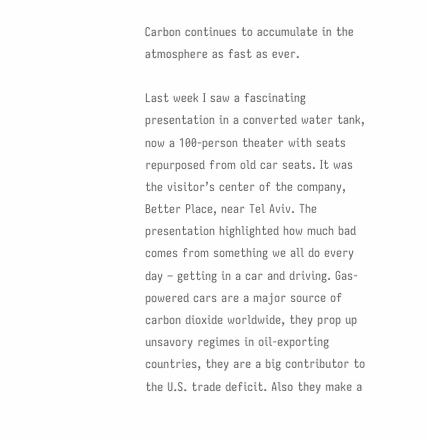Carbon continues to accumulate in the atmosphere as fast as ever.

Last week I saw a fascinating presentation in a converted water tank, now a 100-person theater with seats repurposed from old car seats. It was the visitor’s center of the company, Better Place, near Tel Aviv. The presentation highlighted how much bad comes from something we all do every day – getting in a car and driving. Gas-powered cars are a major source of carbon dioxide worldwide, they prop up unsavory regimes in oil-exporting countries, they are a big contributor to the U.S. trade deficit. Also they make a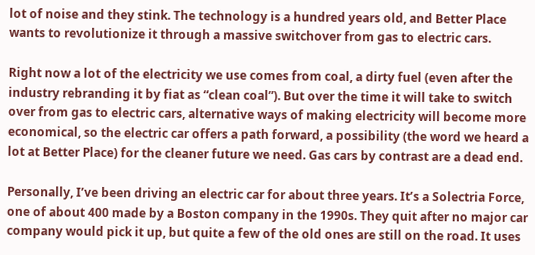lot of noise and they stink. The technology is a hundred years old, and Better Place wants to revolutionize it through a massive switchover from gas to electric cars.

Right now a lot of the electricity we use comes from coal, a dirty fuel (even after the industry rebranding it by fiat as “clean coal”). But over the time it will take to switch over from gas to electric cars, alternative ways of making electricity will become more economical, so the electric car offers a path forward, a possibility (the word we heard a lot at Better Place) for the cleaner future we need. Gas cars by contrast are a dead end.

Personally, I’ve been driving an electric car for about three years. It’s a Solectria Force, one of about 400 made by a Boston company in the 1990s. They quit after no major car company would pick it up, but quite a few of the old ones are still on the road. It uses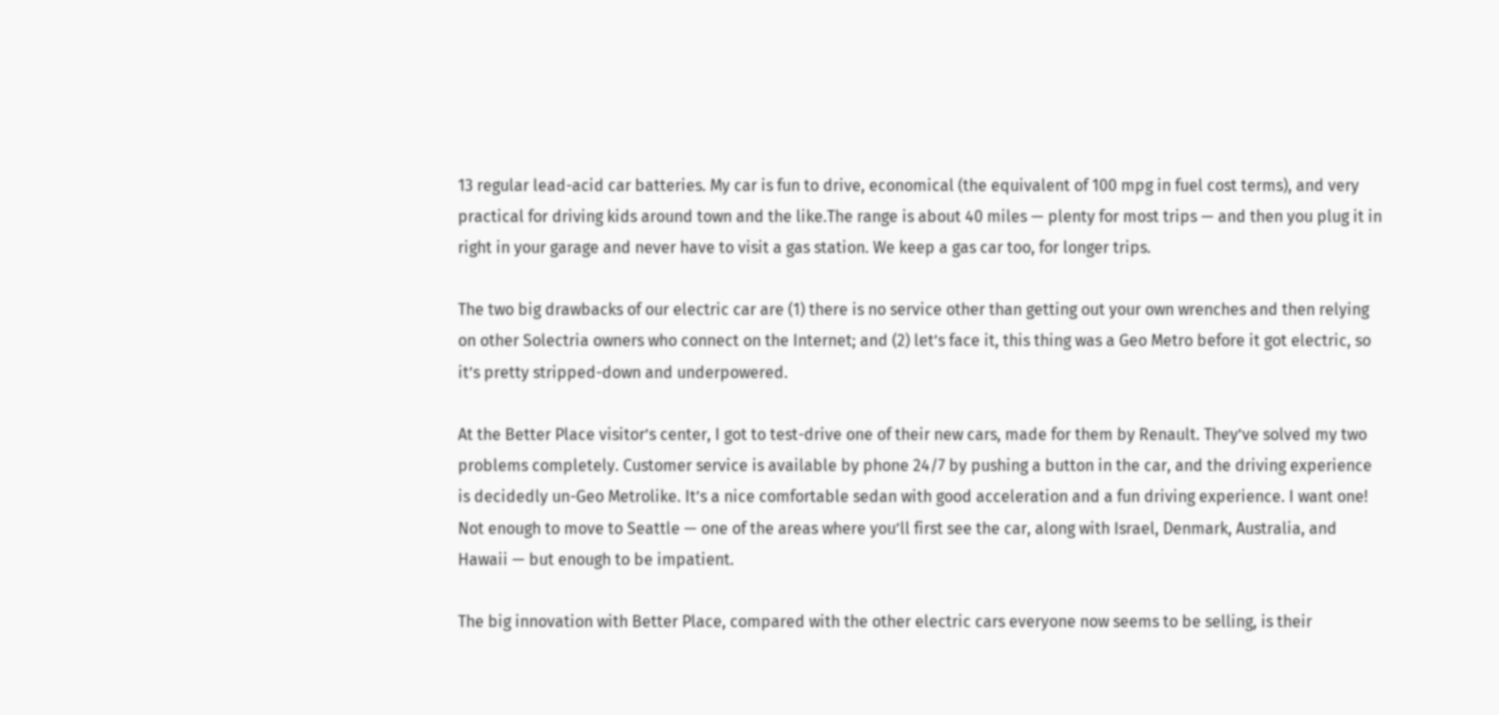13 regular lead-acid car batteries. My car is fun to drive, economical (the equivalent of 100 mpg in fuel cost terms), and very practical for driving kids around town and the like.The range is about 40 miles — plenty for most trips — and then you plug it in right in your garage and never have to visit a gas station. We keep a gas car too, for longer trips.

The two big drawbacks of our electric car are (1) there is no service other than getting out your own wrenches and then relying on other Solectria owners who connect on the Internet; and (2) let’s face it, this thing was a Geo Metro before it got electric, so it’s pretty stripped-down and underpowered.

At the Better Place visitor’s center, I got to test-drive one of their new cars, made for them by Renault. They’ve solved my two problems completely. Customer service is available by phone 24/7 by pushing a button in the car, and the driving experience is decidedly un-Geo Metrolike. It’s a nice comfortable sedan with good acceleration and a fun driving experience. I want one! Not enough to move to Seattle — one of the areas where you’ll first see the car, along with Israel, Denmark, Australia, and Hawaii — but enough to be impatient.

The big innovation with Better Place, compared with the other electric cars everyone now seems to be selling, is their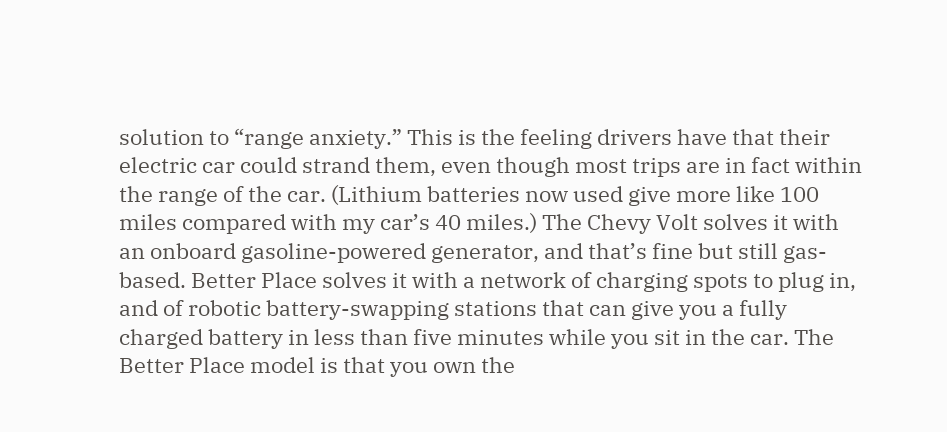solution to “range anxiety.” This is the feeling drivers have that their electric car could strand them, even though most trips are in fact within the range of the car. (Lithium batteries now used give more like 100 miles compared with my car’s 40 miles.) The Chevy Volt solves it with an onboard gasoline-powered generator, and that’s fine but still gas-based. Better Place solves it with a network of charging spots to plug in, and of robotic battery-swapping stations that can give you a fully charged battery in less than five minutes while you sit in the car. The Better Place model is that you own the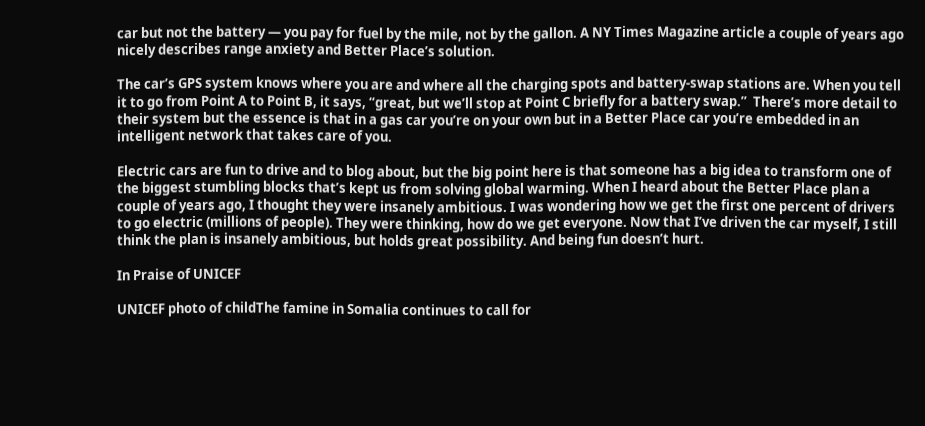car but not the battery — you pay for fuel by the mile, not by the gallon. A NY Times Magazine article a couple of years ago nicely describes range anxiety and Better Place’s solution.

The car’s GPS system knows where you are and where all the charging spots and battery-swap stations are. When you tell it to go from Point A to Point B, it says, “great, but we’ll stop at Point C briefly for a battery swap.”  There’s more detail to their system but the essence is that in a gas car you’re on your own but in a Better Place car you’re embedded in an intelligent network that takes care of you.

Electric cars are fun to drive and to blog about, but the big point here is that someone has a big idea to transform one of the biggest stumbling blocks that’s kept us from solving global warming. When I heard about the Better Place plan a couple of years ago, I thought they were insanely ambitious. I was wondering how we get the first one percent of drivers to go electric (millions of people). They were thinking, how do we get everyone. Now that I’ve driven the car myself, I still think the plan is insanely ambitious, but holds great possibility. And being fun doesn’t hurt.

In Praise of UNICEF

UNICEF photo of childThe famine in Somalia continues to call for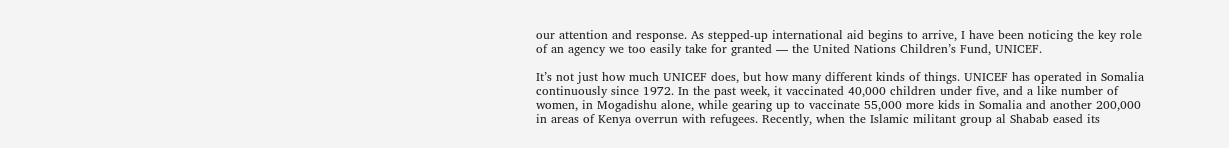our attention and response. As stepped-up international aid begins to arrive, I have been noticing the key role of an agency we too easily take for granted — the United Nations Children’s Fund, UNICEF.

It’s not just how much UNICEF does, but how many different kinds of things. UNICEF has operated in Somalia continuously since 1972. In the past week, it vaccinated 40,000 children under five, and a like number of women, in Mogadishu alone, while gearing up to vaccinate 55,000 more kids in Somalia and another 200,000 in areas of Kenya overrun with refugees. Recently, when the Islamic militant group al Shabab eased its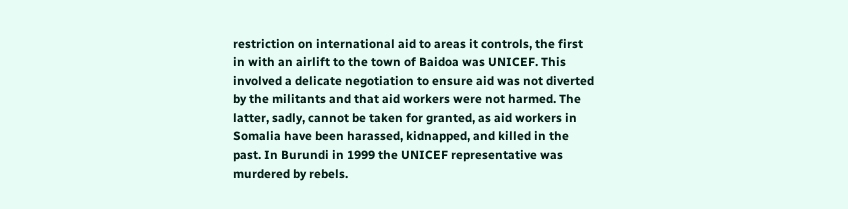restriction on international aid to areas it controls, the first in with an airlift to the town of Baidoa was UNICEF. This involved a delicate negotiation to ensure aid was not diverted by the militants and that aid workers were not harmed. The latter, sadly, cannot be taken for granted, as aid workers in Somalia have been harassed, kidnapped, and killed in the past. In Burundi in 1999 the UNICEF representative was murdered by rebels.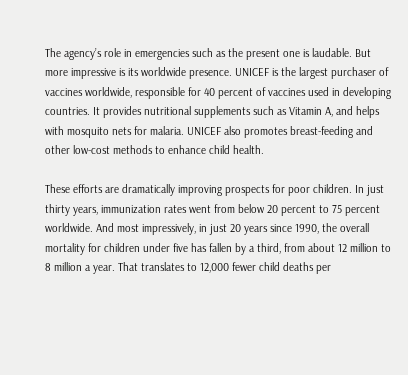The agency’s role in emergencies such as the present one is laudable. But more impressive is its worldwide presence. UNICEF is the largest purchaser of vaccines worldwide, responsible for 40 percent of vaccines used in developing countries. It provides nutritional supplements such as Vitamin A, and helps with mosquito nets for malaria. UNICEF also promotes breast-feeding and other low-cost methods to enhance child health.

These efforts are dramatically improving prospects for poor children. In just thirty years, immunization rates went from below 20 percent to 75 percent worldwide. And most impressively, in just 20 years since 1990, the overall mortality for children under five has fallen by a third, from about 12 million to 8 million a year. That translates to 12,000 fewer child deaths per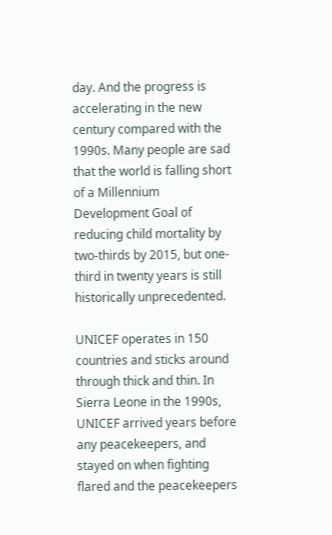day. And the progress is accelerating in the new century compared with the 1990s. Many people are sad that the world is falling short of a Millennium Development Goal of reducing child mortality by two-thirds by 2015, but one-third in twenty years is still historically unprecedented.

UNICEF operates in 150 countries and sticks around through thick and thin. In Sierra Leone in the 1990s, UNICEF arrived years before any peacekeepers, and stayed on when fighting flared and the peacekeepers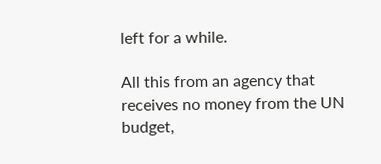left for a while.

All this from an agency that receives no money from the UN budget,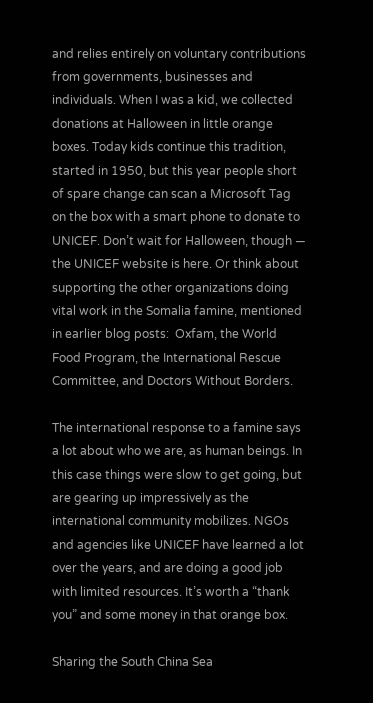and relies entirely on voluntary contributions from governments, businesses and individuals. When I was a kid, we collected donations at Halloween in little orange boxes. Today kids continue this tradition, started in 1950, but this year people short of spare change can scan a Microsoft Tag on the box with a smart phone to donate to UNICEF. Don’t wait for Halloween, though — the UNICEF website is here. Or think about supporting the other organizations doing vital work in the Somalia famine, mentioned in earlier blog posts:  Oxfam, the World Food Program, the International Rescue Committee, and Doctors Without Borders.

The international response to a famine says a lot about who we are, as human beings. In this case things were slow to get going, but are gearing up impressively as the international community mobilizes. NGOs and agencies like UNICEF have learned a lot over the years, and are doing a good job with limited resources. It’s worth a “thank you” and some money in that orange box.

Sharing the South China Sea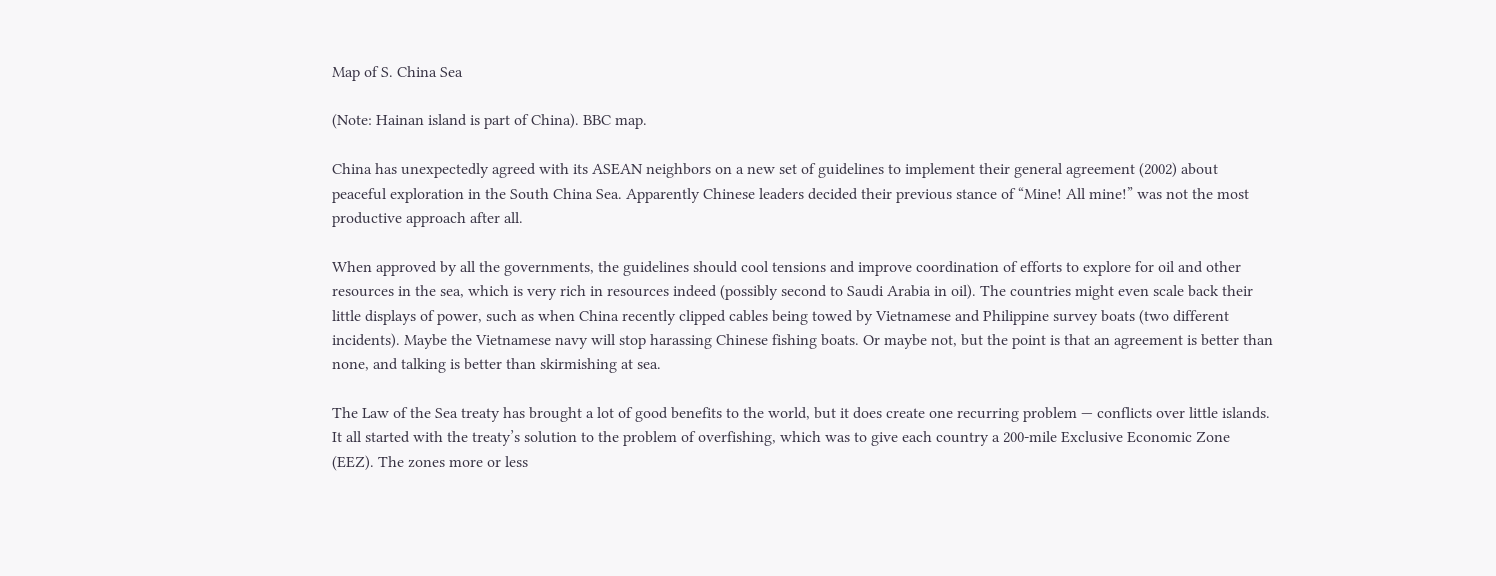Map of S. China Sea

(Note: Hainan island is part of China). BBC map.

China has unexpectedly agreed with its ASEAN neighbors on a new set of guidelines to implement their general agreement (2002) about peaceful exploration in the South China Sea. Apparently Chinese leaders decided their previous stance of “Mine! All mine!” was not the most productive approach after all.

When approved by all the governments, the guidelines should cool tensions and improve coordination of efforts to explore for oil and other resources in the sea, which is very rich in resources indeed (possibly second to Saudi Arabia in oil). The countries might even scale back their little displays of power, such as when China recently clipped cables being towed by Vietnamese and Philippine survey boats (two different incidents). Maybe the Vietnamese navy will stop harassing Chinese fishing boats. Or maybe not, but the point is that an agreement is better than none, and talking is better than skirmishing at sea.

The Law of the Sea treaty has brought a lot of good benefits to the world, but it does create one recurring problem — conflicts over little islands. It all started with the treaty’s solution to the problem of overfishing, which was to give each country a 200-mile Exclusive Economic Zone (EEZ). The zones more or less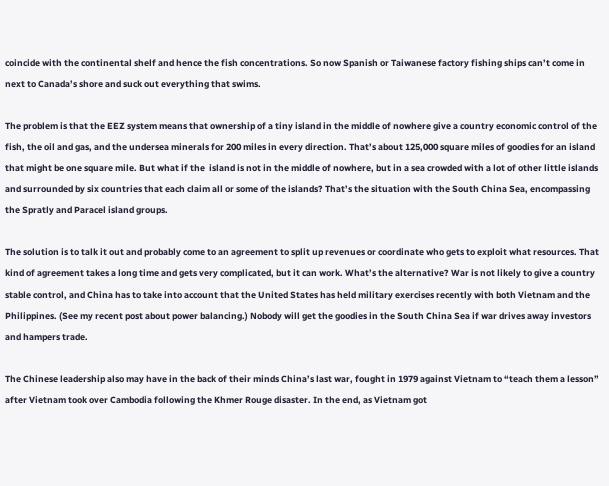coincide with the continental shelf and hence the fish concentrations. So now Spanish or Taiwanese factory fishing ships can’t come in next to Canada’s shore and suck out everything that swims.

The problem is that the EEZ system means that ownership of a tiny island in the middle of nowhere give a country economic control of the fish, the oil and gas, and the undersea minerals for 200 miles in every direction. That’s about 125,000 square miles of goodies for an island that might be one square mile. But what if the  island is not in the middle of nowhere, but in a sea crowded with a lot of other little islands and surrounded by six countries that each claim all or some of the islands? That’s the situation with the South China Sea, encompassing the Spratly and Paracel island groups.

The solution is to talk it out and probably come to an agreement to split up revenues or coordinate who gets to exploit what resources. That kind of agreement takes a long time and gets very complicated, but it can work. What’s the alternative? War is not likely to give a country stable control, and China has to take into account that the United States has held military exercises recently with both Vietnam and the Philippines. (See my recent post about power balancing.) Nobody will get the goodies in the South China Sea if war drives away investors and hampers trade.

The Chinese leadership also may have in the back of their minds China’s last war, fought in 1979 against Vietnam to “teach them a lesson” after Vietnam took over Cambodia following the Khmer Rouge disaster. In the end, as Vietnam got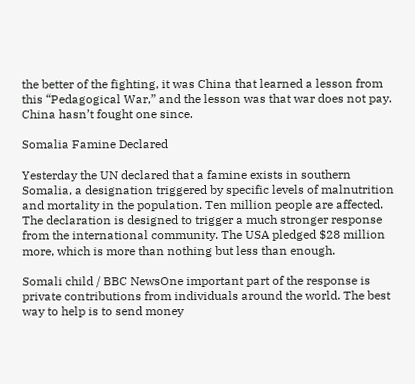the better of the fighting, it was China that learned a lesson from this “Pedagogical War,” and the lesson was that war does not pay. China hasn’t fought one since.

Somalia Famine Declared

Yesterday the UN declared that a famine exists in southern Somalia, a designation triggered by specific levels of malnutrition and mortality in the population. Ten million people are affected. The declaration is designed to trigger a much stronger response from the international community. The USA pledged $28 million more, which is more than nothing but less than enough.

Somali child / BBC NewsOne important part of the response is private contributions from individuals around the world. The best way to help is to send money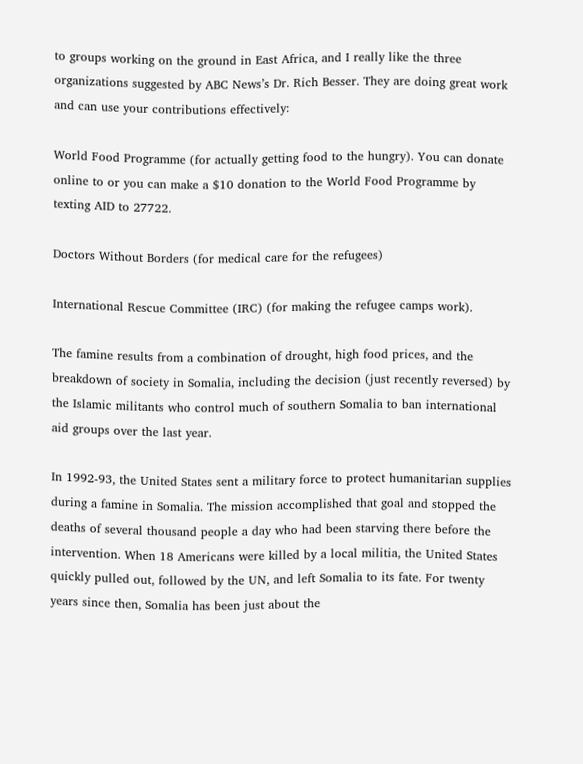to groups working on the ground in East Africa, and I really like the three organizations suggested by ABC News’s Dr. Rich Besser. They are doing great work and can use your contributions effectively:

World Food Programme (for actually getting food to the hungry). You can donate online to or you can make a $10 donation to the World Food Programme by texting AID to 27722.

Doctors Without Borders (for medical care for the refugees)

International Rescue Committee (IRC) (for making the refugee camps work).

The famine results from a combination of drought, high food prices, and the breakdown of society in Somalia, including the decision (just recently reversed) by the Islamic militants who control much of southern Somalia to ban international aid groups over the last year.

In 1992-93, the United States sent a military force to protect humanitarian supplies during a famine in Somalia. The mission accomplished that goal and stopped the deaths of several thousand people a day who had been starving there before the intervention. When 18 Americans were killed by a local militia, the United States quickly pulled out, followed by the UN, and left Somalia to its fate. For twenty years since then, Somalia has been just about the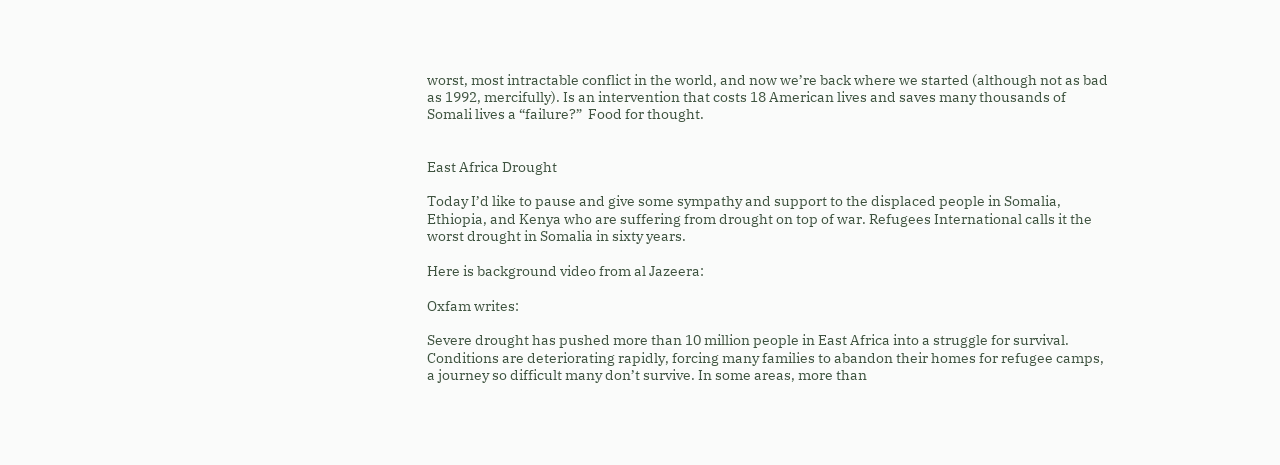worst, most intractable conflict in the world, and now we’re back where we started (although not as bad as 1992, mercifully). Is an intervention that costs 18 American lives and saves many thousands of Somali lives a “failure?”  Food for thought.


East Africa Drought

Today I’d like to pause and give some sympathy and support to the displaced people in Somalia, Ethiopia, and Kenya who are suffering from drought on top of war. Refugees International calls it the worst drought in Somalia in sixty years.

Here is background video from al Jazeera:

Oxfam writes:

Severe drought has pushed more than 10 million people in East Africa into a struggle for survival. Conditions are deteriorating rapidly, forcing many families to abandon their homes for refugee camps, a journey so difficult many don’t survive. In some areas, more than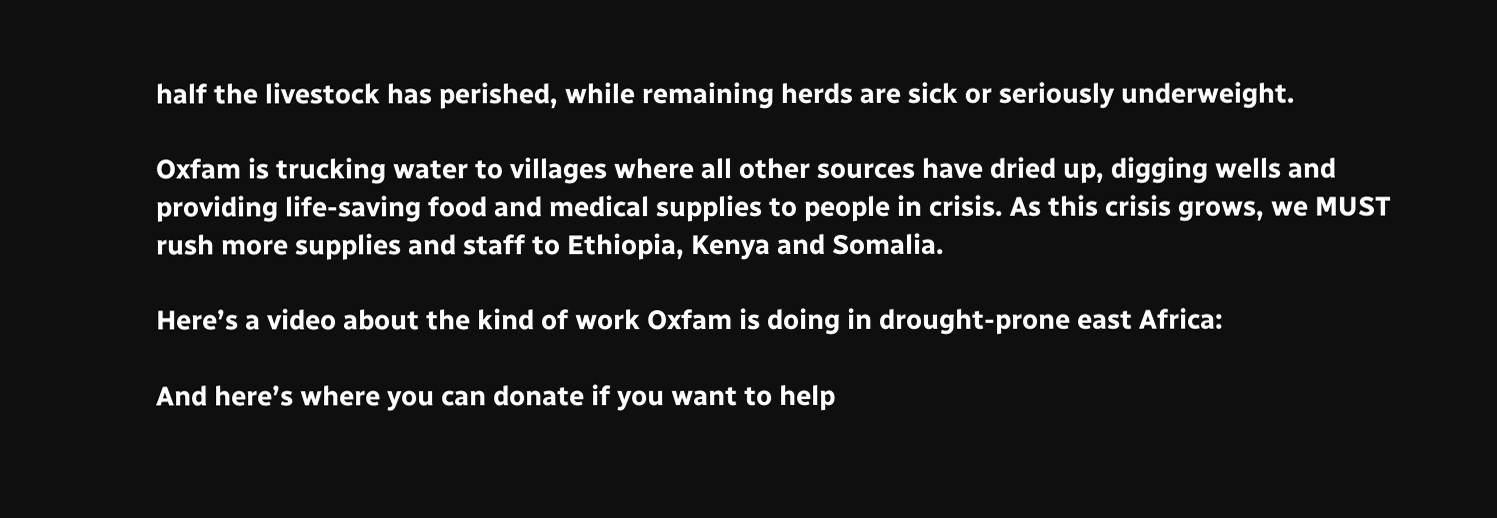half the livestock has perished, while remaining herds are sick or seriously underweight.

Oxfam is trucking water to villages where all other sources have dried up, digging wells and providing life-saving food and medical supplies to people in crisis. As this crisis grows, we MUST rush more supplies and staff to Ethiopia, Kenya and Somalia.

Here’s a video about the kind of work Oxfam is doing in drought-prone east Africa:

And here’s where you can donate if you want to help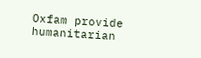Oxfam provide humanitarian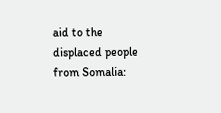aid to the displaced people from Somalia: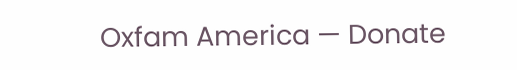Oxfam America — Donate